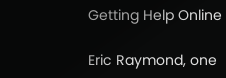Getting Help Online

Eric Raymond, one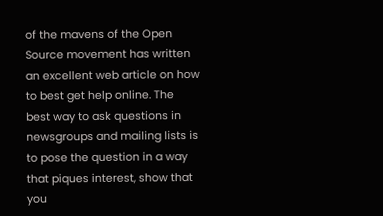of the mavens of the Open Source movement has written an excellent web article on how to best get help online. The best way to ask questions in newsgroups and mailing lists is to pose the question in a way that piques interest, show that you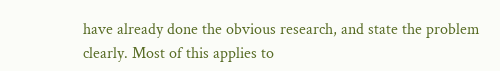have already done the obvious research, and state the problem clearly. Most of this applies to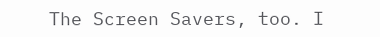The Screen Savers, too. I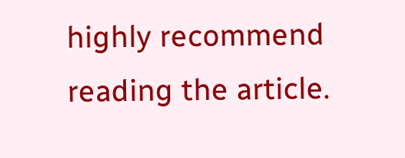highly recommend reading the article.